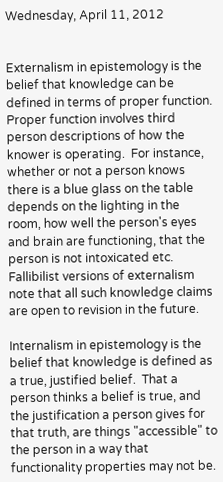Wednesday, April 11, 2012


Externalism in epistemology is the belief that knowledge can be defined in terms of proper function.  Proper function involves third person descriptions of how the knower is operating.  For instance, whether or not a person knows there is a blue glass on the table depends on the lighting in the room, how well the person's eyes and brain are functioning, that the person is not intoxicated etc.  Fallibilist versions of externalism note that all such knowledge claims are open to revision in the future.

Internalism in epistemology is the belief that knowledge is defined as a true, justified belief.  That a person thinks a belief is true, and the justification a person gives for that truth, are things "accessible" to the person in a way that functionality properties may not be.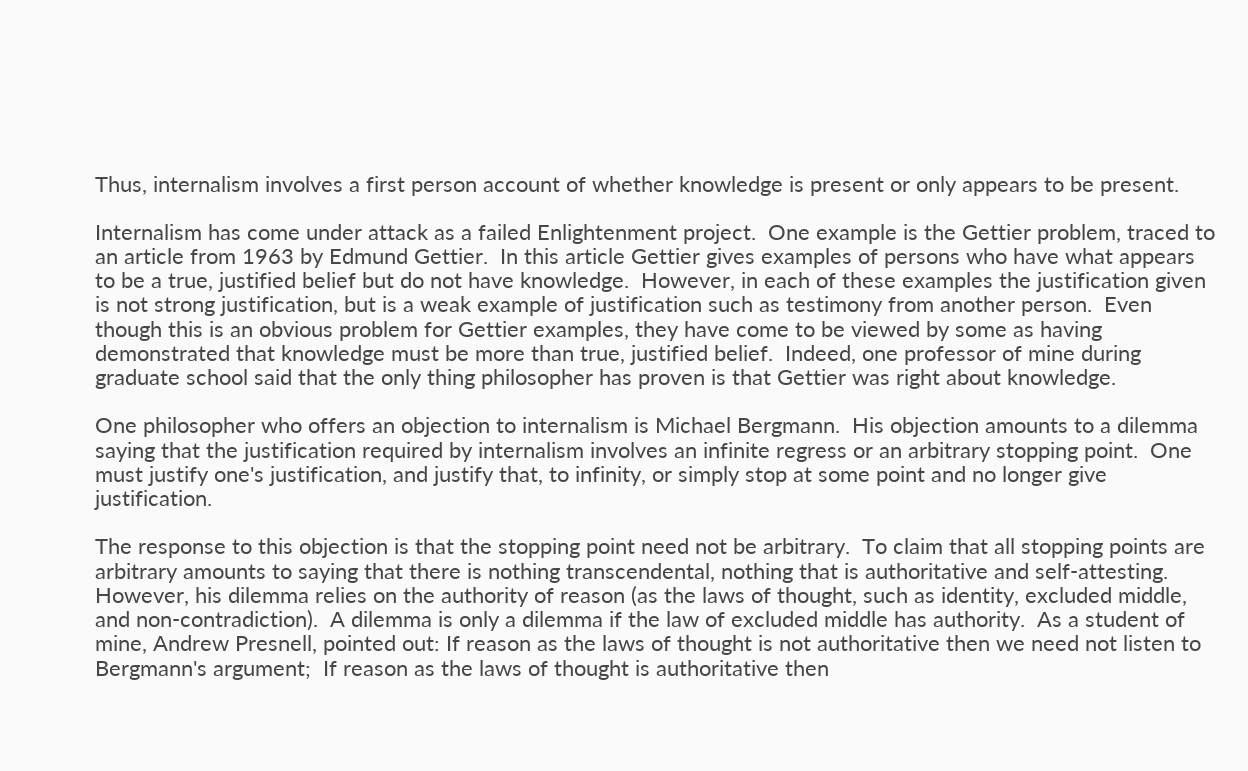Thus, internalism involves a first person account of whether knowledge is present or only appears to be present.

Internalism has come under attack as a failed Enlightenment project.  One example is the Gettier problem, traced to an article from 1963 by Edmund Gettier.  In this article Gettier gives examples of persons who have what appears to be a true, justified belief but do not have knowledge.  However, in each of these examples the justification given is not strong justification, but is a weak example of justification such as testimony from another person.  Even though this is an obvious problem for Gettier examples, they have come to be viewed by some as having demonstrated that knowledge must be more than true, justified belief.  Indeed, one professor of mine during graduate school said that the only thing philosopher has proven is that Gettier was right about knowledge.

One philosopher who offers an objection to internalism is Michael Bergmann.  His objection amounts to a dilemma saying that the justification required by internalism involves an infinite regress or an arbitrary stopping point.  One must justify one's justification, and justify that, to infinity, or simply stop at some point and no longer give justification.

The response to this objection is that the stopping point need not be arbitrary.  To claim that all stopping points are arbitrary amounts to saying that there is nothing transcendental, nothing that is authoritative and self-attesting.  However, his dilemma relies on the authority of reason (as the laws of thought, such as identity, excluded middle, and non-contradiction).  A dilemma is only a dilemma if the law of excluded middle has authority.  As a student of mine, Andrew Presnell, pointed out: If reason as the laws of thought is not authoritative then we need not listen to Bergmann's argument;  If reason as the laws of thought is authoritative then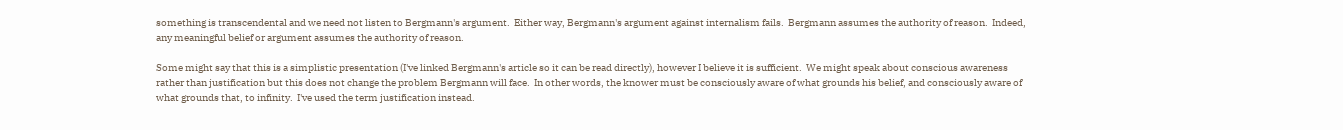something is transcendental and we need not listen to Bergmann's argument.  Either way, Bergmann's argument against internalism fails.  Bergmann assumes the authority of reason.  Indeed, any meaningful belief or argument assumes the authority of reason.

Some might say that this is a simplistic presentation (I've linked Bergmann's article so it can be read directly), however I believe it is sufficient.  We might speak about conscious awareness rather than justification but this does not change the problem Bergmann will face.  In other words, the knower must be consciously aware of what grounds his belief, and consciously aware of what grounds that, to infinity.  I've used the term justification instead.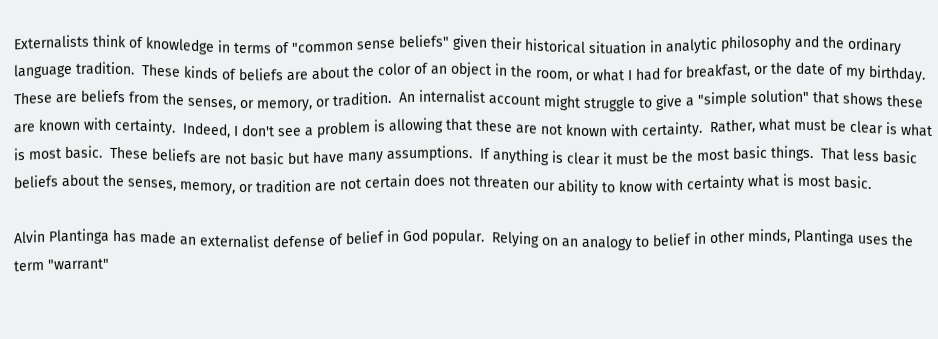Externalists think of knowledge in terms of "common sense beliefs" given their historical situation in analytic philosophy and the ordinary language tradition.  These kinds of beliefs are about the color of an object in the room, or what I had for breakfast, or the date of my birthday.  These are beliefs from the senses, or memory, or tradition.  An internalist account might struggle to give a "simple solution" that shows these are known with certainty.  Indeed, I don't see a problem is allowing that these are not known with certainty.  Rather, what must be clear is what is most basic.  These beliefs are not basic but have many assumptions.  If anything is clear it must be the most basic things.  That less basic beliefs about the senses, memory, or tradition are not certain does not threaten our ability to know with certainty what is most basic.

Alvin Plantinga has made an externalist defense of belief in God popular.  Relying on an analogy to belief in other minds, Plantinga uses the term "warrant"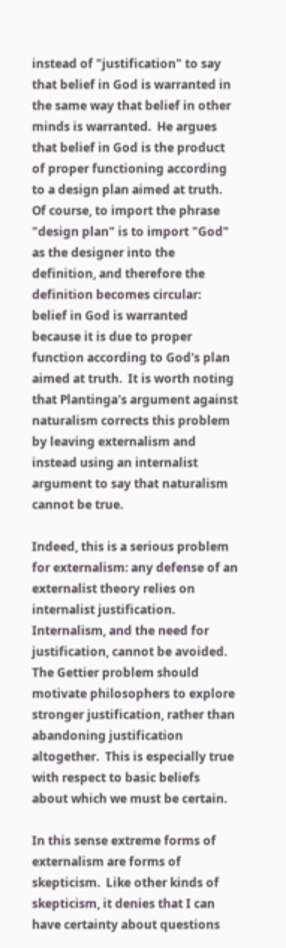instead of "justification" to say that belief in God is warranted in the same way that belief in other minds is warranted.  He argues that belief in God is the product of proper functioning according to a design plan aimed at truth.  Of course, to import the phrase "design plan" is to import "God" as the designer into the definition, and therefore the definition becomes circular: belief in God is warranted because it is due to proper function according to God's plan aimed at truth.  It is worth noting that Plantinga's argument against naturalism corrects this problem by leaving externalism and instead using an internalist argument to say that naturalism cannot be true.

Indeed, this is a serious problem for externalism: any defense of an externalist theory relies on internalist justification.  Internalism, and the need for justification, cannot be avoided.  The Gettier problem should motivate philosophers to explore stronger justification, rather than abandoning justification altogether.  This is especially true with respect to basic beliefs about which we must be certain.

In this sense extreme forms of externalism are forms of skepticism.  Like other kinds of skepticism, it denies that I can have certainty about questions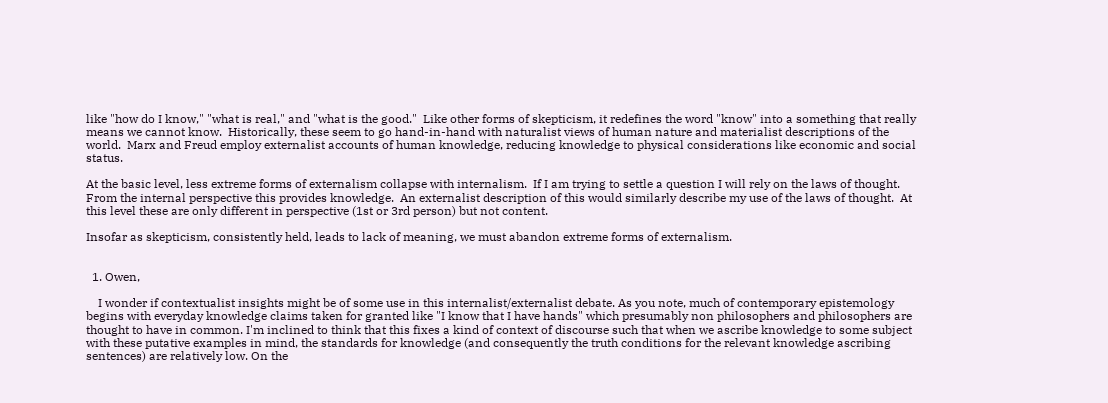like "how do I know," "what is real," and "what is the good."  Like other forms of skepticism, it redefines the word "know" into a something that really means we cannot know.  Historically, these seem to go hand-in-hand with naturalist views of human nature and materialist descriptions of the world.  Marx and Freud employ externalist accounts of human knowledge, reducing knowledge to physical considerations like economic and social status.

At the basic level, less extreme forms of externalism collapse with internalism.  If I am trying to settle a question I will rely on the laws of thought.  From the internal perspective this provides knowledge.  An externalist description of this would similarly describe my use of the laws of thought.  At this level these are only different in perspective (1st or 3rd person) but not content.

Insofar as skepticism, consistently held, leads to lack of meaning, we must abandon extreme forms of externalism.


  1. Owen,

    I wonder if contextualist insights might be of some use in this internalist/externalist debate. As you note, much of contemporary epistemology begins with everyday knowledge claims taken for granted like "I know that I have hands" which presumably non philosophers and philosophers are thought to have in common. I'm inclined to think that this fixes a kind of context of discourse such that when we ascribe knowledge to some subject with these putative examples in mind, the standards for knowledge (and consequently the truth conditions for the relevant knowledge ascribing sentences) are relatively low. On the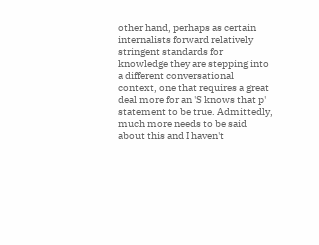other hand, perhaps as certain internalists forward relatively stringent standards for knowledge they are stepping into a different conversational context, one that requires a great deal more for an 'S knows that p' statement to be true. Admittedly, much more needs to be said about this and I haven't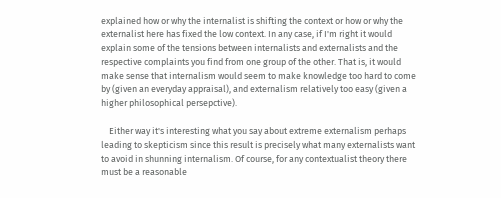explained how or why the internalist is shifting the context or how or why the externalist here has fixed the low context. In any case, if I'm right it would explain some of the tensions between internalists and externalists and the respective complaints you find from one group of the other. That is, it would make sense that internalism would seem to make knowledge too hard to come by (given an everyday appraisal), and externalism relatively too easy (given a higher philosophical persepctive).

    Either way it's interesting what you say about extreme externalism perhaps leading to skepticism since this result is precisely what many externalists want to avoid in shunning internalism. Of course, for any contextualist theory there must be a reasonable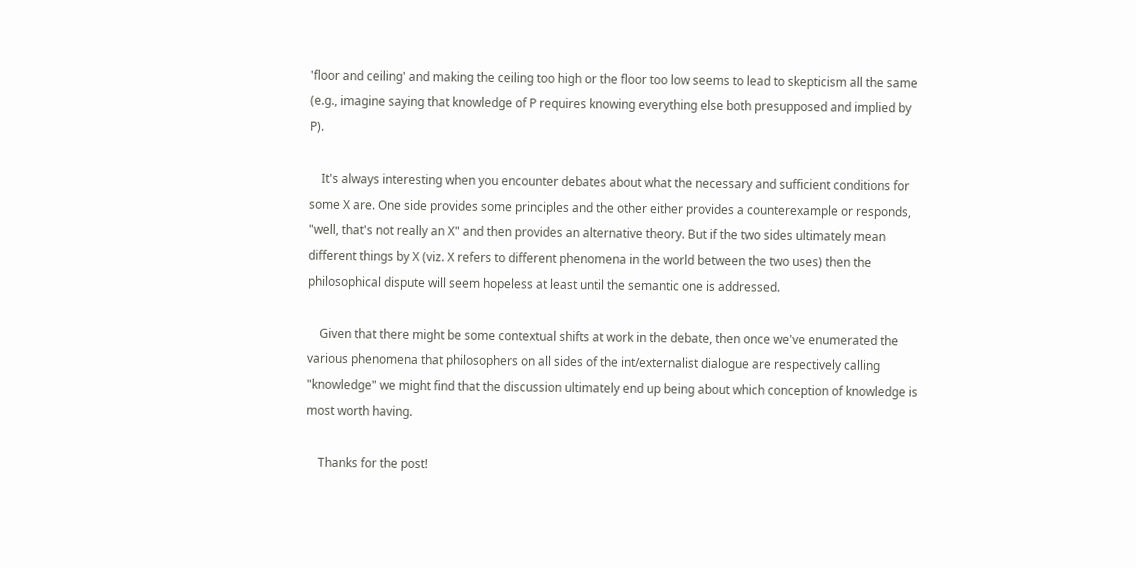'floor and ceiling' and making the ceiling too high or the floor too low seems to lead to skepticism all the same (e.g., imagine saying that knowledge of P requires knowing everything else both presupposed and implied by P).

    It's always interesting when you encounter debates about what the necessary and sufficient conditions for some X are. One side provides some principles and the other either provides a counterexample or responds, "well, that's not really an X" and then provides an alternative theory. But if the two sides ultimately mean different things by X (viz. X refers to different phenomena in the world between the two uses) then the philosophical dispute will seem hopeless at least until the semantic one is addressed.

    Given that there might be some contextual shifts at work in the debate, then once we've enumerated the various phenomena that philosophers on all sides of the int/externalist dialogue are respectively calling "knowledge" we might find that the discussion ultimately end up being about which conception of knowledge is most worth having.

    Thanks for the post!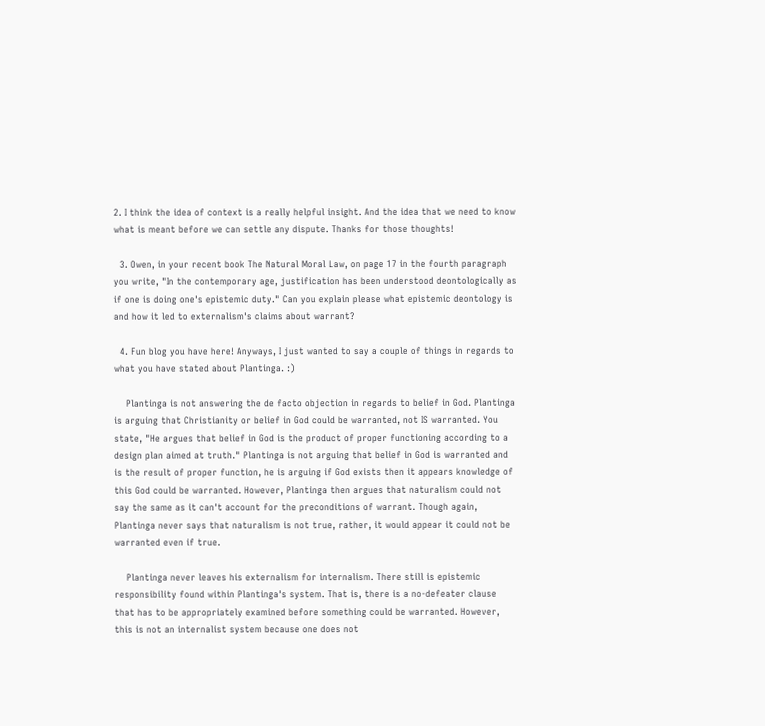2. I think the idea of context is a really helpful insight. And the idea that we need to know what is meant before we can settle any dispute. Thanks for those thoughts!

  3. Owen, in your recent book The Natural Moral Law, on page 17 in the fourth paragraph you write, "In the contemporary age, justification has been understood deontologically as if one is doing one's epistemic duty." Can you explain please what epistemic deontology is and how it led to externalism's claims about warrant?

  4. Fun blog you have here! Anyways, I just wanted to say a couple of things in regards to what you have stated about Plantinga. :)

    Plantinga is not answering the de facto objection in regards to belief in God. Plantinga is arguing that Christianity or belief in God could be warranted, not IS warranted. You state, "He argues that belief in God is the product of proper functioning according to a design plan aimed at truth." Plantinga is not arguing that belief in God is warranted and is the result of proper function, he is arguing if God exists then it appears knowledge of this God could be warranted. However, Plantinga then argues that naturalism could not say the same as it can't account for the preconditions of warrant. Though again, Plantinga never says that naturalism is not true, rather, it would appear it could not be warranted even if true.

    Plantinga never leaves his externalism for internalism. There still is epistemic responsibility found within Plantinga's system. That is, there is a no-defeater clause that has to be appropriately examined before something could be warranted. However, this is not an internalist system because one does not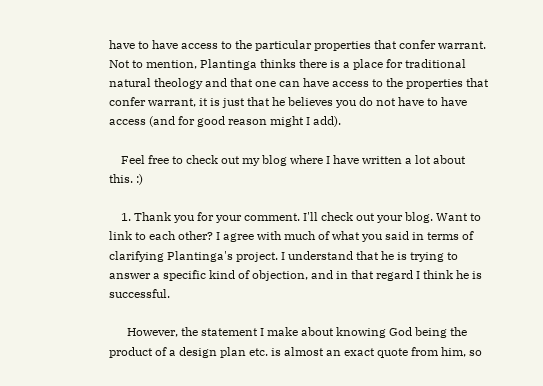have to have access to the particular properties that confer warrant. Not to mention, Plantinga thinks there is a place for traditional natural theology and that one can have access to the properties that confer warrant, it is just that he believes you do not have to have access (and for good reason might I add).

    Feel free to check out my blog where I have written a lot about this. :)

    1. Thank you for your comment. I'll check out your blog. Want to link to each other? I agree with much of what you said in terms of clarifying Plantinga's project. I understand that he is trying to answer a specific kind of objection, and in that regard I think he is successful.

      However, the statement I make about knowing God being the product of a design plan etc. is almost an exact quote from him, so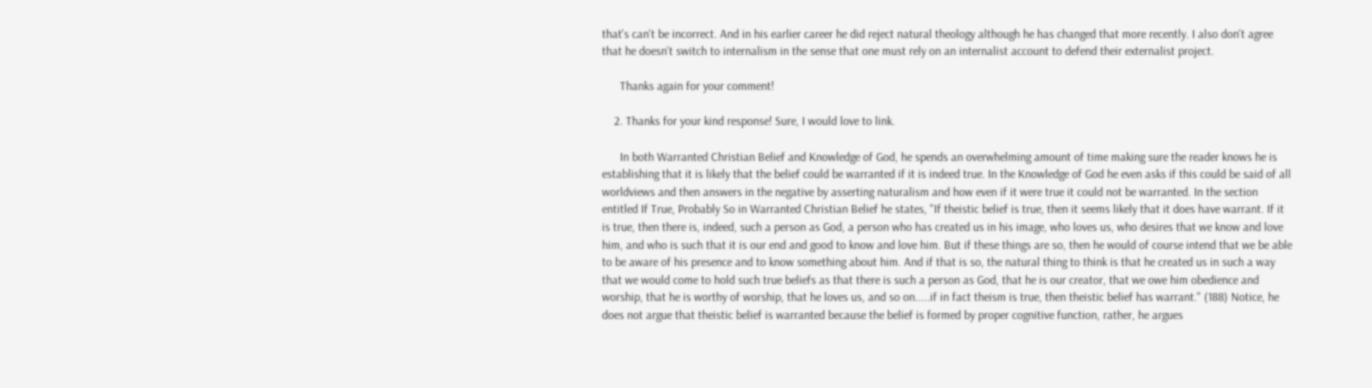that's can't be incorrect. And in his earlier career he did reject natural theology although he has changed that more recently. I also don't agree that he doesn't switch to internalism in the sense that one must rely on an internalist account to defend their externalist project.

      Thanks again for your comment!

    2. Thanks for your kind response! Sure, I would love to link.

      In both Warranted Christian Belief and Knowledge of God, he spends an overwhelming amount of time making sure the reader knows he is establishing that it is likely that the belief could be warranted if it is indeed true. In the Knowledge of God he even asks if this could be said of all worldviews and then answers in the negative by asserting naturalism and how even if it were true it could not be warranted. In the section entitled If True, Probably So in Warranted Christian Belief he states, "If theistic belief is true, then it seems likely that it does have warrant. If it is true, then there is, indeed, such a person as God, a person who has created us in his image, who loves us, who desires that we know and love him, and who is such that it is our end and good to know and love him. But if these things are so, then he would of course intend that we be able to be aware of his presence and to know something about him. And if that is so, the natural thing to think is that he created us in such a way that we would come to hold such true beliefs as that there is such a person as God, that he is our creator, that we owe him obedience and worship, that he is worthy of worship, that he loves us, and so on.....if in fact theism is true, then theistic belief has warrant." (188) Notice, he does not argue that theistic belief is warranted because the belief is formed by proper cognitive function, rather, he argues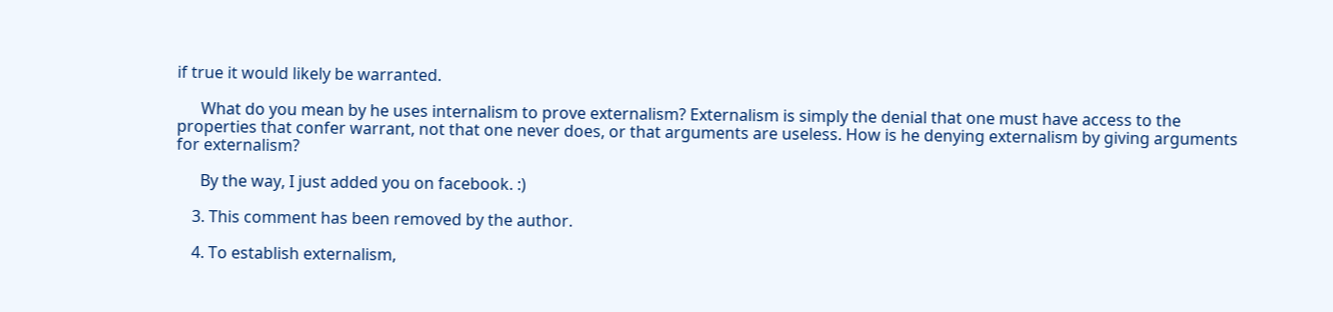if true it would likely be warranted.

      What do you mean by he uses internalism to prove externalism? Externalism is simply the denial that one must have access to the properties that confer warrant, not that one never does, or that arguments are useless. How is he denying externalism by giving arguments for externalism?

      By the way, I just added you on facebook. :)

    3. This comment has been removed by the author.

    4. To establish externalism,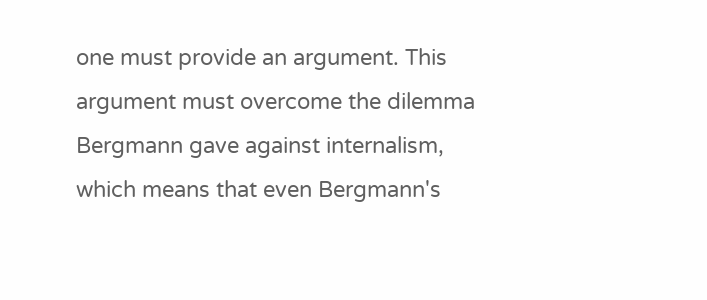one must provide an argument. This argument must overcome the dilemma Bergmann gave against internalism, which means that even Bergmann's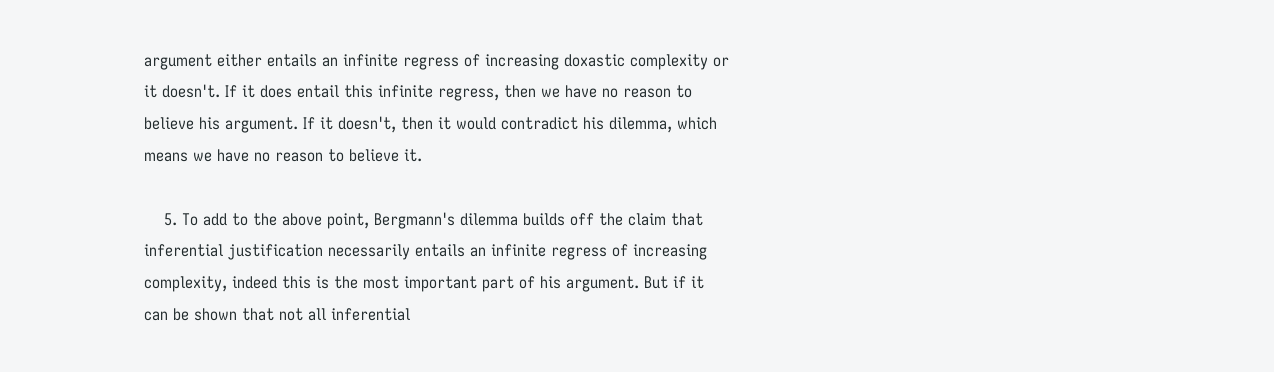argument either entails an infinite regress of increasing doxastic complexity or it doesn't. If it does entail this infinite regress, then we have no reason to believe his argument. If it doesn't, then it would contradict his dilemma, which means we have no reason to believe it.

    5. To add to the above point, Bergmann's dilemma builds off the claim that inferential justification necessarily entails an infinite regress of increasing complexity, indeed this is the most important part of his argument. But if it can be shown that not all inferential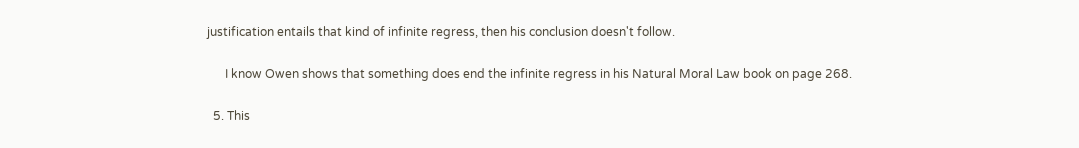justification entails that kind of infinite regress, then his conclusion doesn't follow.

      I know Owen shows that something does end the infinite regress in his Natural Moral Law book on page 268.

  5. This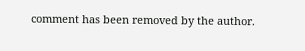comment has been removed by the author.